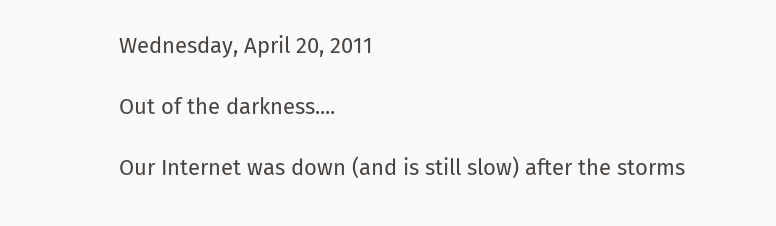Wednesday, April 20, 2011

Out of the darkness....

Our Internet was down (and is still slow) after the storms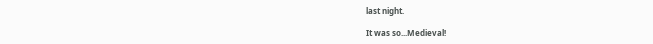last night.

It was so...Medieval!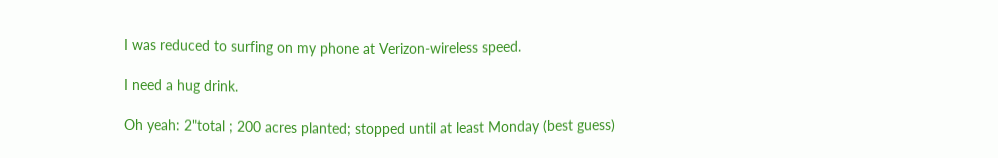I was reduced to surfing on my phone at Verizon-wireless speed.

I need a hug drink.

Oh yeah: 2"total ; 200 acres planted; stopped until at least Monday (best guess)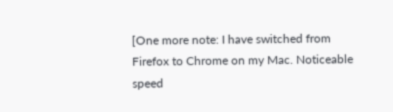[One more note: I have switched from Firefox to Chrome on my Mac. Noticeable speed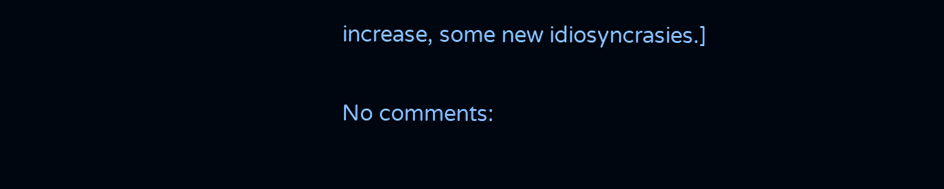increase, some new idiosyncrasies.]

No comments: